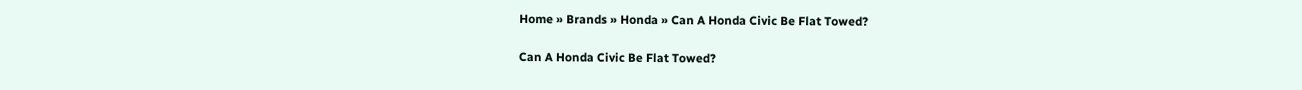Home » Brands » Honda » Can A Honda Civic Be Flat Towed?

Can A Honda Civic Be Flat Towed?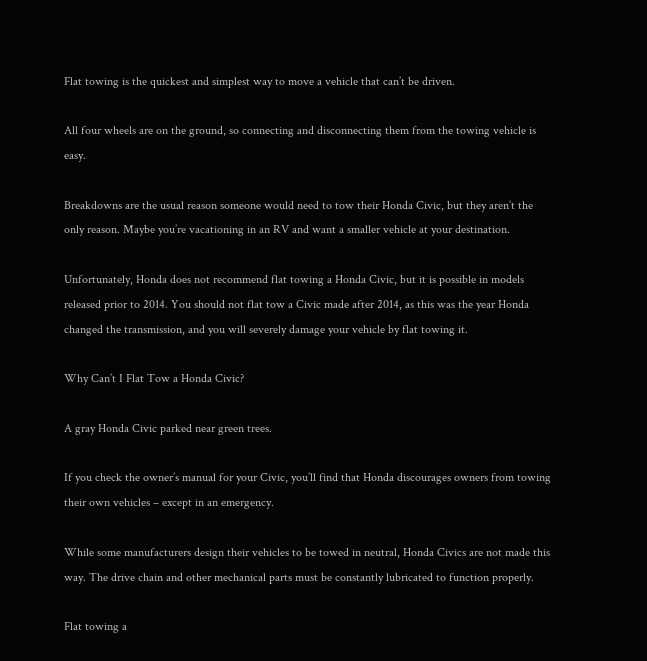Flat towing is the quickest and simplest way to move a vehicle that can’t be driven.

All four wheels are on the ground, so connecting and disconnecting them from the towing vehicle is easy.

Breakdowns are the usual reason someone would need to tow their Honda Civic, but they aren’t the only reason. Maybe you’re vacationing in an RV and want a smaller vehicle at your destination.

Unfortunately, Honda does not recommend flat towing a Honda Civic, but it is possible in models released prior to 2014. You should not flat tow a Civic made after 2014, as this was the year Honda changed the transmission, and you will severely damage your vehicle by flat towing it.

Why Can’t I Flat Tow a Honda Civic?

A gray Honda Civic parked near green trees.

If you check the owner’s manual for your Civic, you’ll find that Honda discourages owners from towing their own vehicles – except in an emergency.

While some manufacturers design their vehicles to be towed in neutral, Honda Civics are not made this way. The drive chain and other mechanical parts must be constantly lubricated to function properly.

Flat towing a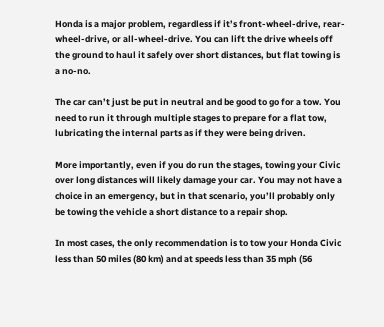Honda is a major problem, regardless if it’s front-wheel-drive, rear-wheel-drive, or all-wheel-drive. You can lift the drive wheels off the ground to haul it safely over short distances, but flat towing is a no-no.

The car can’t just be put in neutral and be good to go for a tow. You need to run it through multiple stages to prepare for a flat tow, lubricating the internal parts as if they were being driven.

More importantly, even if you do run the stages, towing your Civic over long distances will likely damage your car. You may not have a choice in an emergency, but in that scenario, you’ll probably only be towing the vehicle a short distance to a repair shop.

In most cases, the only recommendation is to tow your Honda Civic less than 50 miles (80 km) and at speeds less than 35 mph (56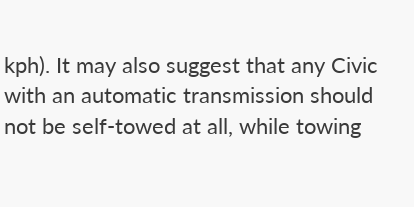kph). It may also suggest that any Civic with an automatic transmission should not be self-towed at all, while towing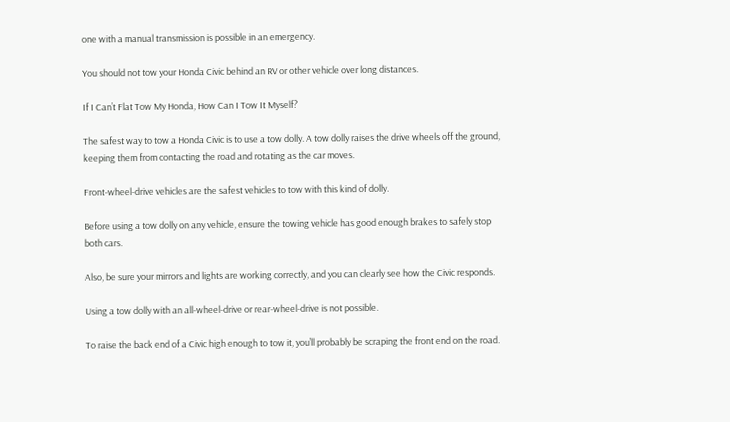one with a manual transmission is possible in an emergency.

You should not tow your Honda Civic behind an RV or other vehicle over long distances.

If I Can’t Flat Tow My Honda, How Can I Tow It Myself?

The safest way to tow a Honda Civic is to use a tow dolly. A tow dolly raises the drive wheels off the ground, keeping them from contacting the road and rotating as the car moves.

Front-wheel-drive vehicles are the safest vehicles to tow with this kind of dolly.

Before using a tow dolly on any vehicle, ensure the towing vehicle has good enough brakes to safely stop both cars.

Also, be sure your mirrors and lights are working correctly, and you can clearly see how the Civic responds.

Using a tow dolly with an all-wheel-drive or rear-wheel-drive is not possible.

To raise the back end of a Civic high enough to tow it, you’ll probably be scraping the front end on the road.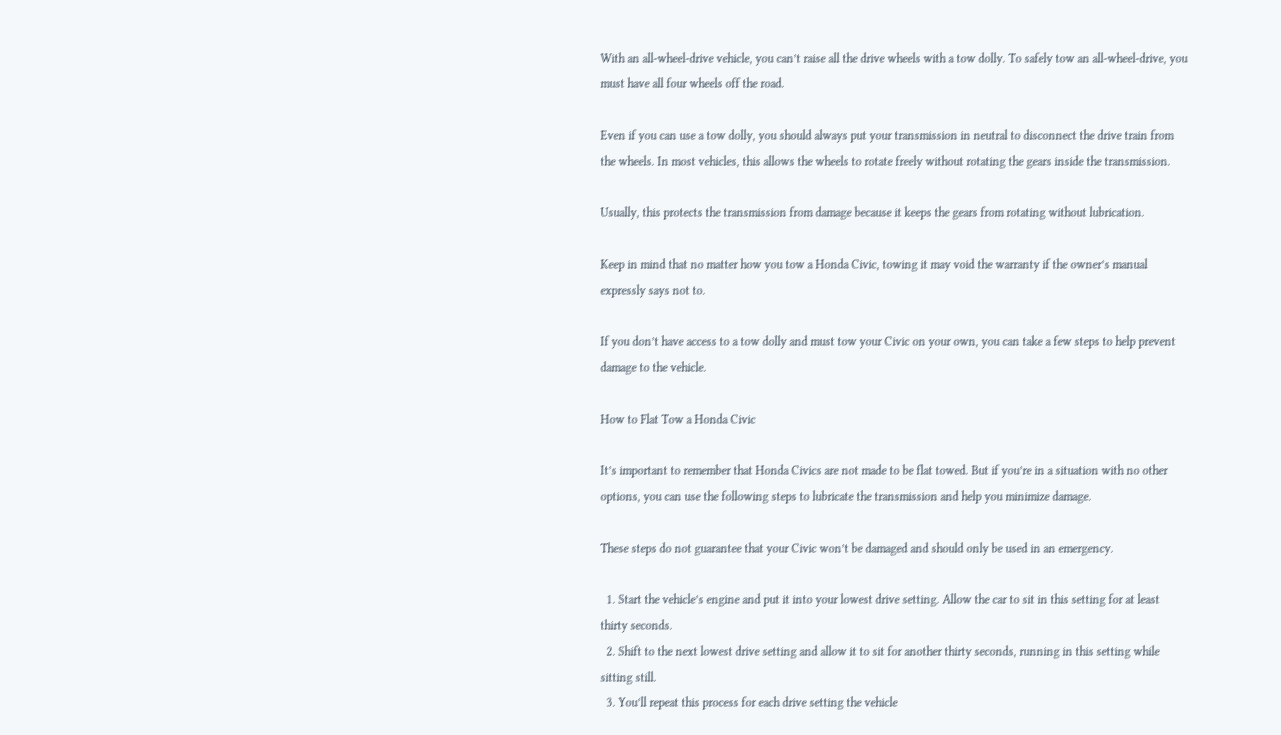With an all-wheel-drive vehicle, you can’t raise all the drive wheels with a tow dolly. To safely tow an all-wheel-drive, you must have all four wheels off the road.

Even if you can use a tow dolly, you should always put your transmission in neutral to disconnect the drive train from the wheels. In most vehicles, this allows the wheels to rotate freely without rotating the gears inside the transmission.

Usually, this protects the transmission from damage because it keeps the gears from rotating without lubrication.

Keep in mind that no matter how you tow a Honda Civic, towing it may void the warranty if the owner’s manual expressly says not to.

If you don’t have access to a tow dolly and must tow your Civic on your own, you can take a few steps to help prevent damage to the vehicle.

How to Flat Tow a Honda Civic

It’s important to remember that Honda Civics are not made to be flat towed. But if you’re in a situation with no other options, you can use the following steps to lubricate the transmission and help you minimize damage.

These steps do not guarantee that your Civic won’t be damaged and should only be used in an emergency.

  1. Start the vehicle’s engine and put it into your lowest drive setting. Allow the car to sit in this setting for at least thirty seconds.
  2. Shift to the next lowest drive setting and allow it to sit for another thirty seconds, running in this setting while sitting still.
  3. You’ll repeat this process for each drive setting the vehicle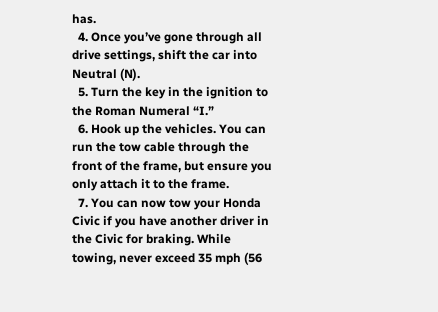has.
  4. Once you’ve gone through all drive settings, shift the car into Neutral (N).
  5. Turn the key in the ignition to the Roman Numeral “I.”
  6. Hook up the vehicles. You can run the tow cable through the front of the frame, but ensure you only attach it to the frame.
  7. You can now tow your Honda Civic if you have another driver in the Civic for braking. While towing, never exceed 35 mph (56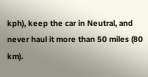kph), keep the car in Neutral, and never haul it more than 50 miles (80 km).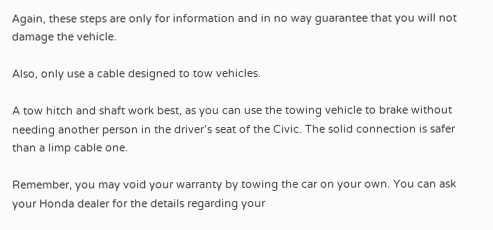Again, these steps are only for information and in no way guarantee that you will not damage the vehicle.

Also, only use a cable designed to tow vehicles.

A tow hitch and shaft work best, as you can use the towing vehicle to brake without needing another person in the driver’s seat of the Civic. The solid connection is safer than a limp cable one.

Remember, you may void your warranty by towing the car on your own. You can ask your Honda dealer for the details regarding your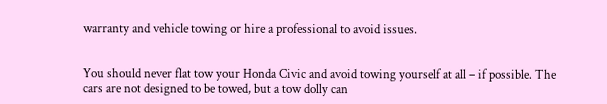warranty and vehicle towing or hire a professional to avoid issues.


You should never flat tow your Honda Civic and avoid towing yourself at all – if possible. The cars are not designed to be towed, but a tow dolly can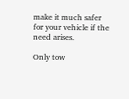make it much safer for your vehicle if the need arises.

Only tow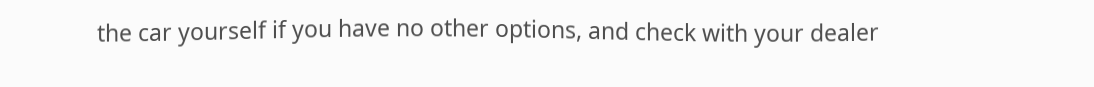the car yourself if you have no other options, and check with your dealer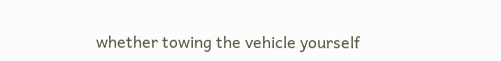whether towing the vehicle yourself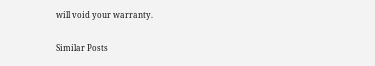will void your warranty.

Similar Posts